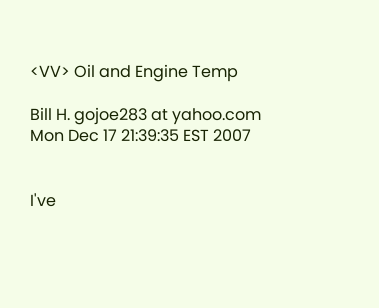<VV> Oil and Engine Temp

Bill H. gojoe283 at yahoo.com
Mon Dec 17 21:39:35 EST 2007


I've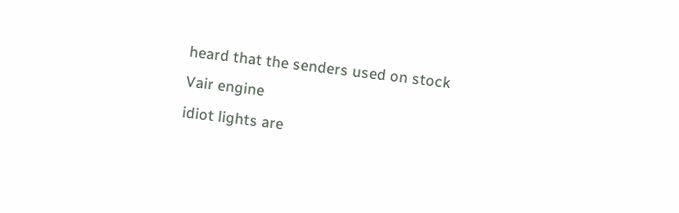heard that the senders used on stock Vair engine
idiot lights are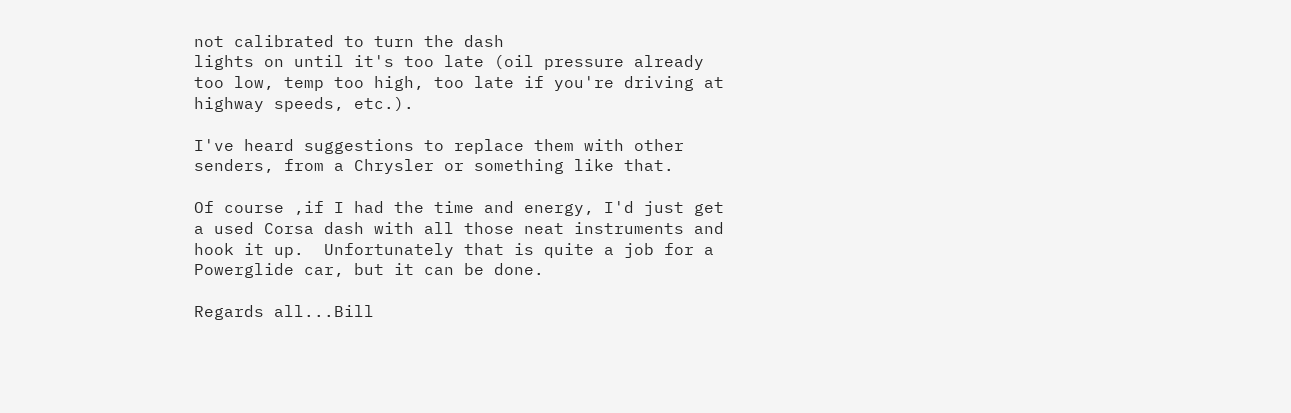not calibrated to turn the dash
lights on until it's too late (oil pressure already
too low, temp too high, too late if you're driving at
highway speeds, etc.).

I've heard suggestions to replace them with other
senders, from a Chrysler or something like that.

Of course ,if I had the time and energy, I'd just get
a used Corsa dash with all those neat instruments and
hook it up.  Unfortunately that is quite a job for a
Powerglide car, but it can be done.

Regards all...Bill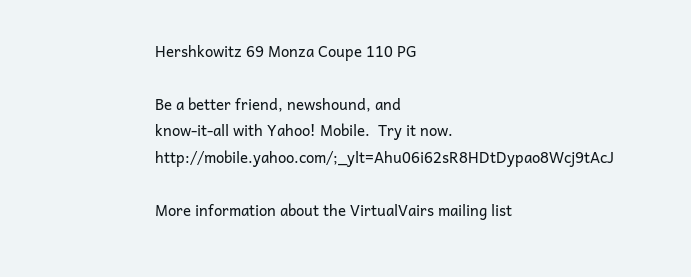Hershkowitz 69 Monza Coupe 110 PG

Be a better friend, newshound, and
know-it-all with Yahoo! Mobile.  Try it now.  http://mobile.yahoo.com/;_ylt=Ahu06i62sR8HDtDypao8Wcj9tAcJ

More information about the VirtualVairs mailing list